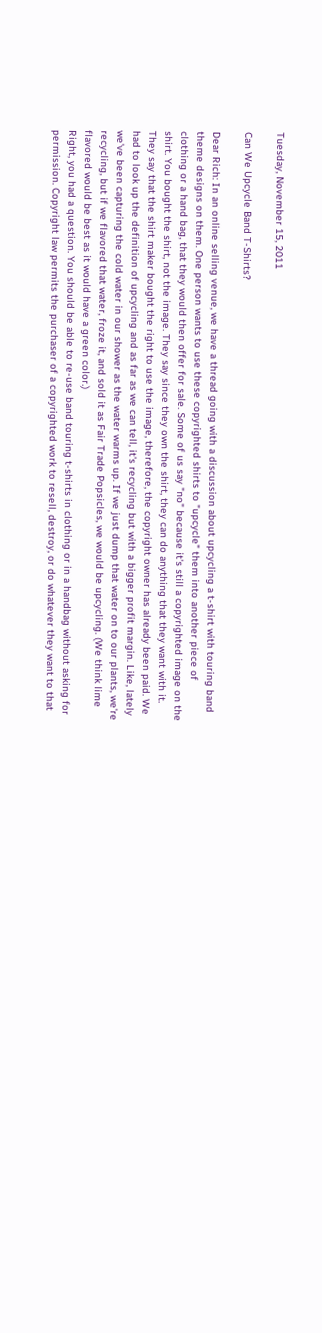Tuesday, November 15, 2011

Can We Upcycle Band T-Shirts?

Dear Rich: In an online selling venue, we have a thread going with a discussion about upcycling a t-shirt with touring band theme designs on them. One person wants to use these copyrighted shirts to "upcycle" them into another piece of clothing or a hand bag, that they would then offer for sale. Some of us say "no" because it's still a copyrighted image on the shirt. You bought the shirt, not the image. They say since they own the shirt, they can do anything that they want with it. They say that the shirt maker bought the right to use the image, therefore, the copyright owner has already been paid. We had to look up the definition of upcycling and as far as we can tell, it's recycling but with a bigger profit margin. Like, lately we've been capturing the cold water in our shower as the water warms up. If we just dump that water on to our plants, we're recycling, but if we flavored that water, froze it, and sold it as Fair Trade Popsicles, we would be upcycling. (We think lime flavored would be best as it would have a green color.)
Right, you had a question. You should be able to re-use band touring t-shirts in clothing or in a handbag without asking for permission. Copyright law permits the purchaser of a copyrighted work to resell, destroy, or do whatever they want to that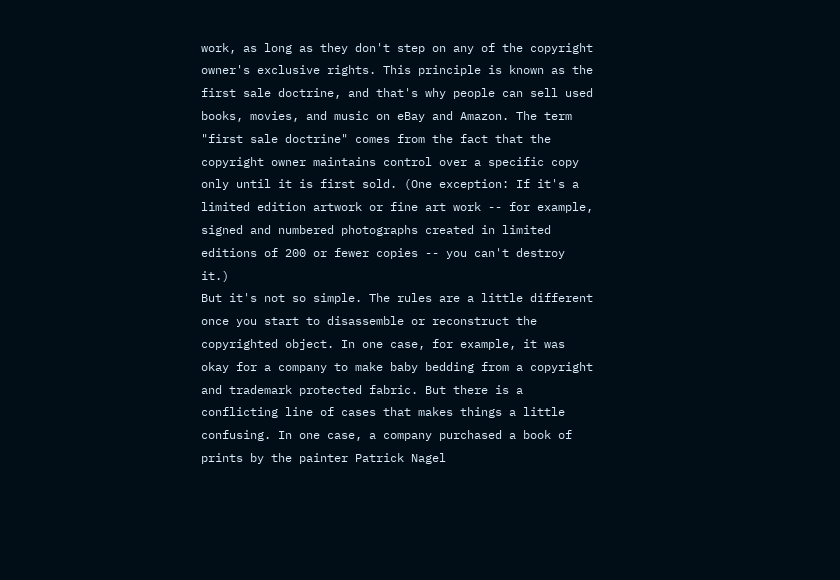work, as long as they don't step on any of the copyright owner's exclusive rights. This principle is known as the first sale doctrine, and that's why people can sell used books, movies, and music on eBay and Amazon. The term "first sale doctrine" comes from the fact that the copyright owner maintains control over a specific copy only until it is first sold. (One exception: If it's a limited edition artwork or fine art work -- for example, signed and numbered photographs created in limited editions of 200 or fewer copies -- you can't destroy it.)
But it's not so simple. The rules are a little different once you start to disassemble or reconstruct the copyrighted object. In one case, for example, it was okay for a company to make baby bedding from a copyright and trademark protected fabric. But there is a conflicting line of cases that makes things a little confusing. In one case, a company purchased a book of prints by the painter Patrick Nagel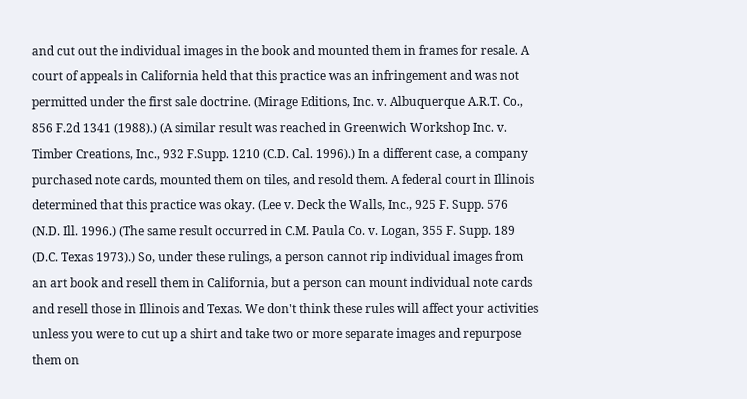and cut out the individual images in the book and mounted them in frames for resale. A court of appeals in California held that this practice was an infringement and was not permitted under the first sale doctrine. (Mirage Editions, Inc. v. Albuquerque A.R.T. Co., 856 F.2d 1341 (1988).) (A similar result was reached in Greenwich Workshop Inc. v. Timber Creations, Inc., 932 F.Supp. 1210 (C.D. Cal. 1996).) In a different case, a company purchased note cards, mounted them on tiles, and resold them. A federal court in Illinois determined that this practice was okay. (Lee v. Deck the Walls, Inc., 925 F. Supp. 576 (N.D. Ill. 1996.) (The same result occurred in C.M. Paula Co. v. Logan, 355 F. Supp. 189 (D.C. Texas 1973).) So, under these rulings, a person cannot rip individual images from an art book and resell them in California, but a person can mount individual note cards and resell those in Illinois and Texas. We don't think these rules will affect your activities unless you were to cut up a shirt and take two or more separate images and repurpose them on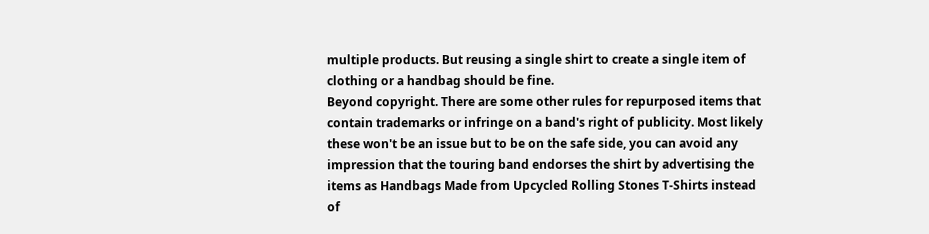multiple products. But reusing a single shirt to create a single item of clothing or a handbag should be fine.
Beyond copyright. There are some other rules for repurposed items that contain trademarks or infringe on a band's right of publicity. Most likely these won't be an issue but to be on the safe side, you can avoid any impression that the touring band endorses the shirt by advertising the items as Handbags Made from Upcycled Rolling Stones T-Shirts instead of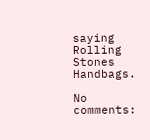saying  Rolling Stones Handbags.

No comments: